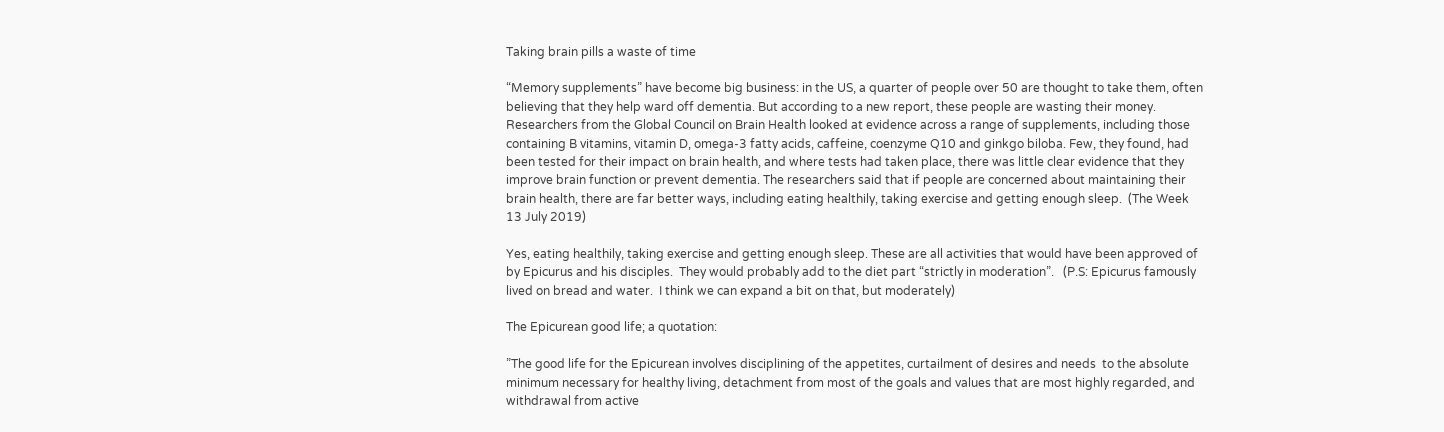Taking brain pills a waste of time

“Memory supplements” have become big business: in the US, a quarter of people over 50 are thought to take them, often believing that they help ward off dementia. But according to a new report, these people are wasting their money. Researchers from the Global Council on Brain Health looked at evidence across a range of supplements, including those containing B vitamins, vitamin D, omega-3 fatty acids, caffeine, coenzyme Q10 and ginkgo biloba. Few, they found, had been tested for their impact on brain health, and where tests had taken place, there was little clear evidence that they improve brain function or prevent dementia. The researchers said that if people are concerned about maintaining their brain health, there are far better ways, including eating healthily, taking exercise and getting enough sleep.  (The Week 13 July 2019)

Yes, eating healthily, taking exercise and getting enough sleep. These are all activities that would have been approved of by Epicurus and his disciples.  They would probably add to the diet part “strictly in moderation”.   (P.S: Epicurus famously lived on bread and water.  I think we can expand a bit on that, but moderately)

The Epicurean good life; a quotation:

”The good life for the Epicurean involves disciplining of the appetites, curtailment of desires and needs  to the absolute minimum necessary for healthy living, detachment from most of the goals and values that are most highly regarded, and withdrawal from active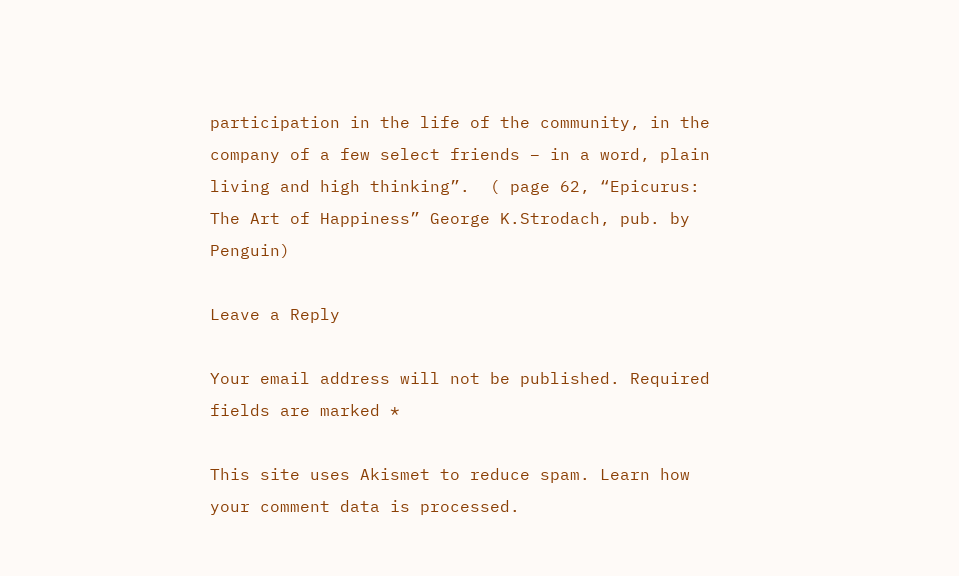participation in the life of the community, in the company of a few select friends – in a word, plain living and high thinking”.  ( page 62, “Epicurus: The Art of Happiness” George K.Strodach, pub. by Penguin)

Leave a Reply

Your email address will not be published. Required fields are marked *

This site uses Akismet to reduce spam. Learn how your comment data is processed.